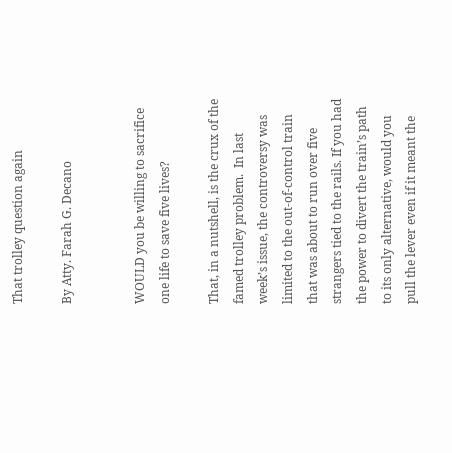That trolley question again

By Atty. Farah G. Decano


WOULD you be willing to sacrifice one life to save five lives?

That, in a nutshell, is the crux of the famed trolley problem.  In last week’s issue, the controversy was limited to the out-of-control train that was about to run over five strangers tied to the rails. If you had the power to divert the train’s path to its only alternative, would you pull the lever even if it meant the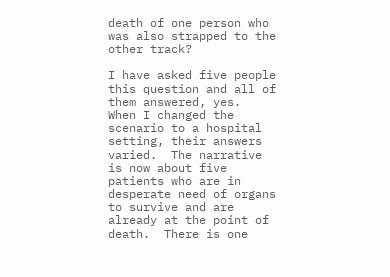death of one person who was also strapped to the other track?

I have asked five people this question and all of them answered, yes.  When I changed the scenario to a hospital setting, their answers varied.  The narrative is now about five patients who are in desperate need of organs to survive and are already at the point of death.  There is one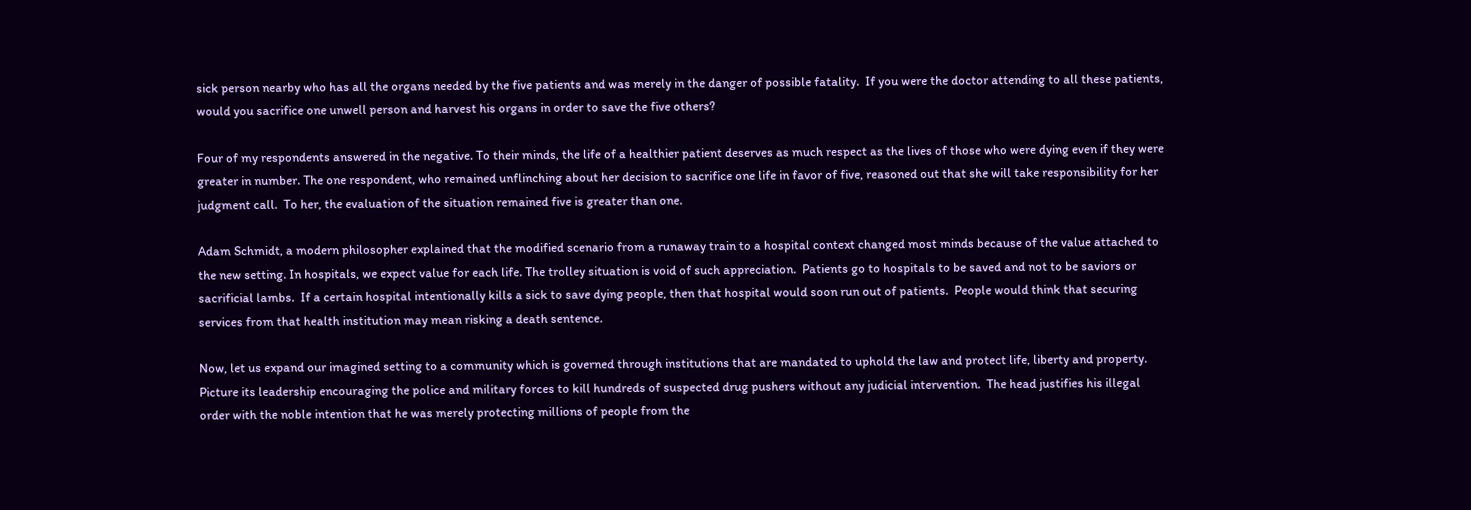sick person nearby who has all the organs needed by the five patients and was merely in the danger of possible fatality.  If you were the doctor attending to all these patients, would you sacrifice one unwell person and harvest his organs in order to save the five others?

Four of my respondents answered in the negative. To their minds, the life of a healthier patient deserves as much respect as the lives of those who were dying even if they were greater in number. The one respondent, who remained unflinching about her decision to sacrifice one life in favor of five, reasoned out that she will take responsibility for her judgment call.  To her, the evaluation of the situation remained five is greater than one.

Adam Schmidt, a modern philosopher explained that the modified scenario from a runaway train to a hospital context changed most minds because of the value attached to the new setting. In hospitals, we expect value for each life. The trolley situation is void of such appreciation.  Patients go to hospitals to be saved and not to be saviors or sacrificial lambs.  If a certain hospital intentionally kills a sick to save dying people, then that hospital would soon run out of patients.  People would think that securing services from that health institution may mean risking a death sentence.

Now, let us expand our imagined setting to a community which is governed through institutions that are mandated to uphold the law and protect life, liberty and property.  Picture its leadership encouraging the police and military forces to kill hundreds of suspected drug pushers without any judicial intervention.  The head justifies his illegal order with the noble intention that he was merely protecting millions of people from the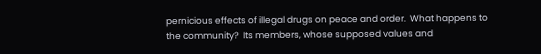pernicious effects of illegal drugs on peace and order.  What happens to the community?  Its members, whose supposed values and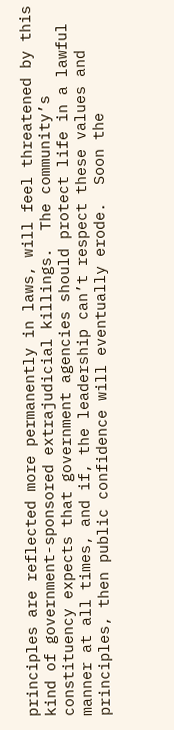principles are reflected more permanently in laws, will feel threatened by this kind of government-sponsored extrajudicial killings.  The community’s constituency expects that government agencies should protect life in a lawful manner at all times, and if, the leadership can’t respect these values and principles, then public confidence will eventually erode.  Soon the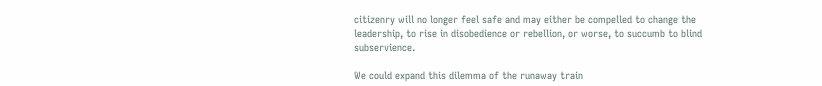citizenry will no longer feel safe and may either be compelled to change the leadership, to rise in disobedience or rebellion, or worse, to succumb to blind subservience.

We could expand this dilemma of the runaway train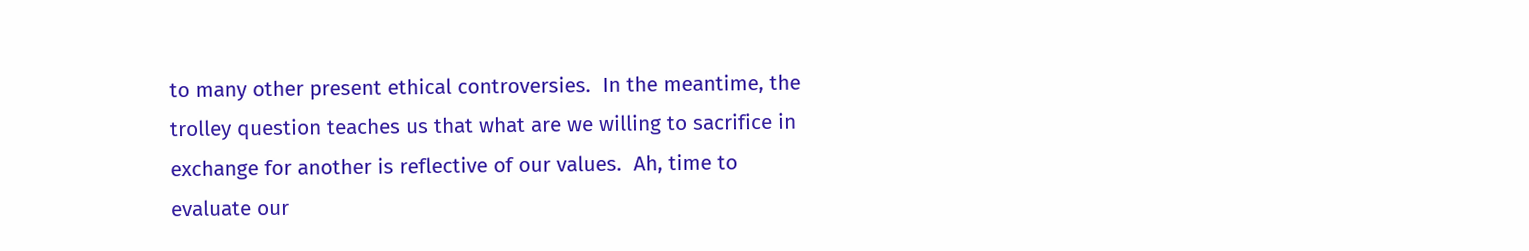to many other present ethical controversies.  In the meantime, the trolley question teaches us that what are we willing to sacrifice in exchange for another is reflective of our values.  Ah, time to evaluate our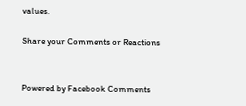values.

Share your Comments or Reactions


Powered by Facebook Comments